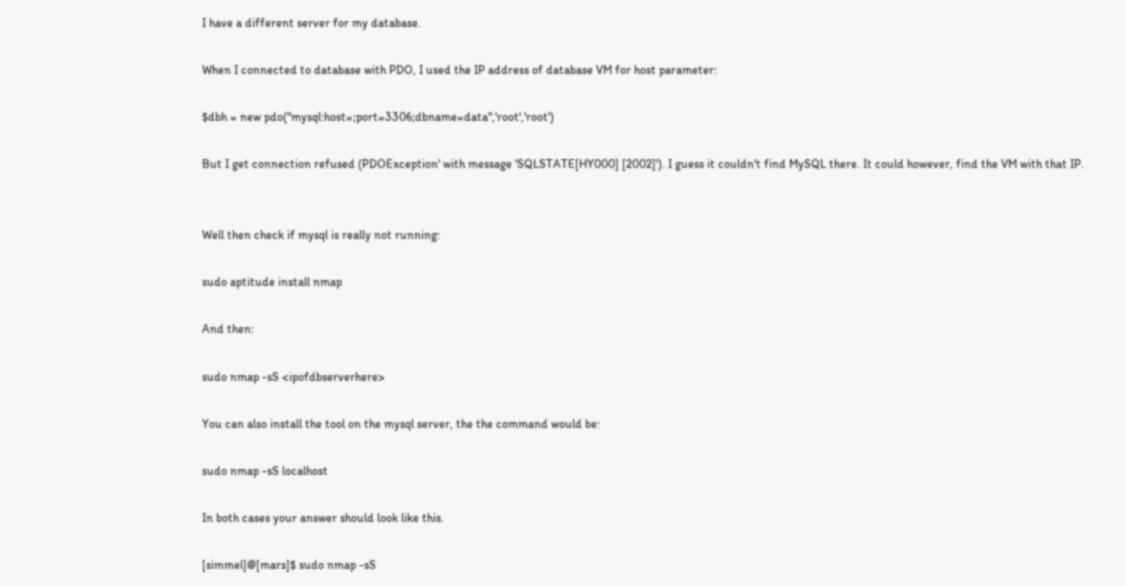I have a different server for my database.

When I connected to database with PDO, I used the IP address of database VM for host parameter:

$dbh = new pdo("mysql:host=;port=3306;dbname=data",'root','root')

But I get connection refused (PDOException' with message 'SQLSTATE[HY000] [2002]'). I guess it couldn't find MySQL there. It could however, find the VM with that IP.


Well then check if mysql is really not running:

sudo aptitude install nmap

And then:

sudo nmap -sS <ipofdbserverhere>

You can also install the tool on the mysql server, the the command would be:

sudo nmap -sS localhost

In both cases your answer should look like this.

[simmel]@[mars]$ sudo nmap -sS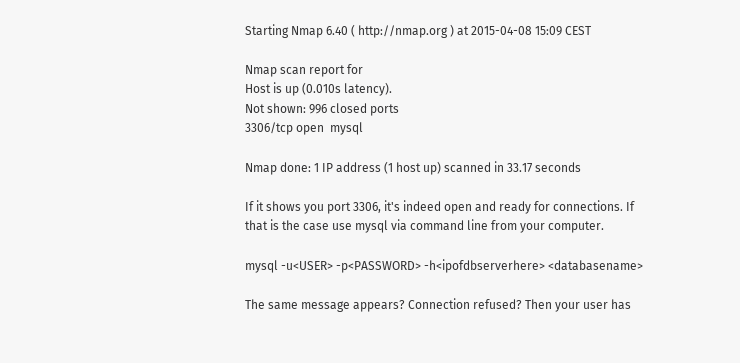Starting Nmap 6.40 ( http://nmap.org ) at 2015-04-08 15:09 CEST

Nmap scan report for
Host is up (0.010s latency).
Not shown: 996 closed ports
3306/tcp open  mysql

Nmap done: 1 IP address (1 host up) scanned in 33.17 seconds

If it shows you port 3306, it's indeed open and ready for connections. If that is the case use mysql via command line from your computer.

mysql -u<USER> -p<PASSWORD> -h<ipofdbserverhere> <databasename>

The same message appears? Connection refused? Then your user has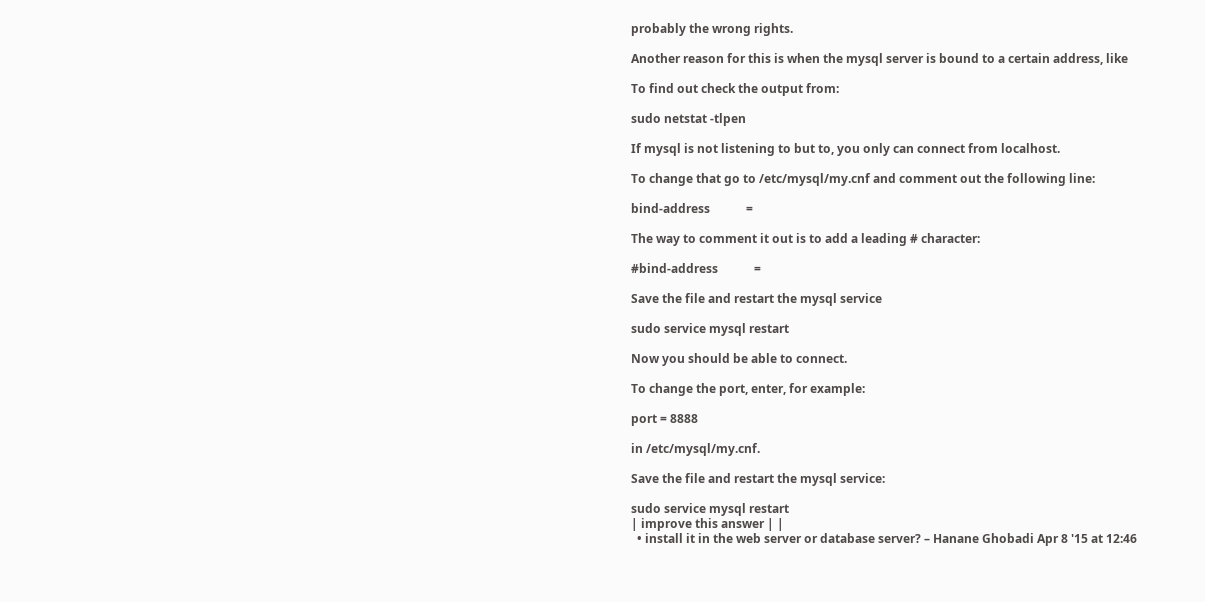probably the wrong rights.

Another reason for this is when the mysql server is bound to a certain address, like

To find out check the output from:

sudo netstat -tlpen

If mysql is not listening to but to, you only can connect from localhost.

To change that go to /etc/mysql/my.cnf and comment out the following line:

bind-address            =

The way to comment it out is to add a leading # character:

#bind-address            =

Save the file and restart the mysql service

sudo service mysql restart

Now you should be able to connect.

To change the port, enter, for example:

port = 8888

in /etc/mysql/my.cnf.

Save the file and restart the mysql service:

sudo service mysql restart
| improve this answer | |
  • install it in the web server or database server? – Hanane Ghobadi Apr 8 '15 at 12:46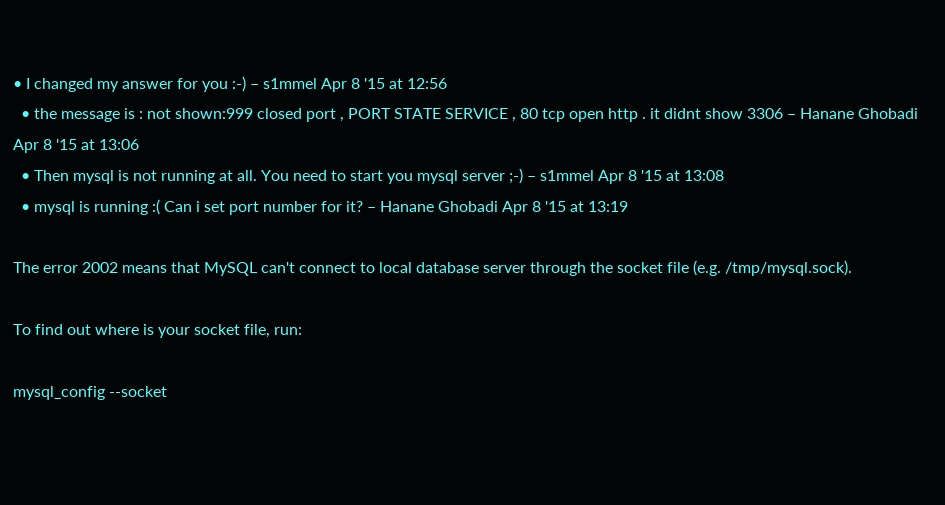• I changed my answer for you :-) – s1mmel Apr 8 '15 at 12:56
  • the message is : not shown:999 closed port , PORT STATE SERVICE , 80 tcp open http . it didnt show 3306 – Hanane Ghobadi Apr 8 '15 at 13:06
  • Then mysql is not running at all. You need to start you mysql server ;-) – s1mmel Apr 8 '15 at 13:08
  • mysql is running :( Can i set port number for it? – Hanane Ghobadi Apr 8 '15 at 13:19

The error 2002 means that MySQL can't connect to local database server through the socket file (e.g. /tmp/mysql.sock).

To find out where is your socket file, run:

mysql_config --socket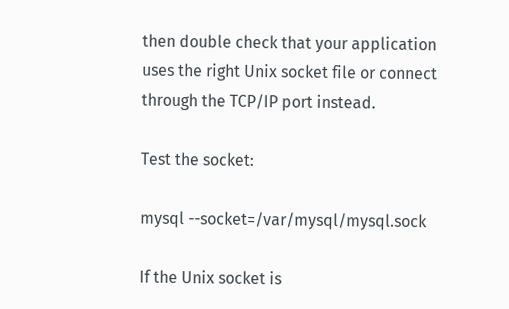then double check that your application uses the right Unix socket file or connect through the TCP/IP port instead.

Test the socket:

mysql --socket=/var/mysql/mysql.sock

If the Unix socket is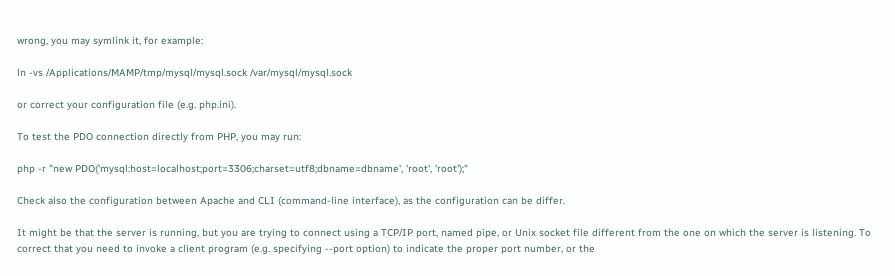wrong, you may symlink it, for example:

ln -vs /Applications/MAMP/tmp/mysql/mysql.sock /var/mysql/mysql.sock

or correct your configuration file (e.g. php.ini).

To test the PDO connection directly from PHP, you may run:

php -r "new PDO('mysql:host=localhost;port=3306;charset=utf8;dbname=dbname', 'root', 'root');"

Check also the configuration between Apache and CLI (command-line interface), as the configuration can be differ.

It might be that the server is running, but you are trying to connect using a TCP/IP port, named pipe, or Unix socket file different from the one on which the server is listening. To correct that you need to invoke a client program (e.g. specifying --port option) to indicate the proper port number, or the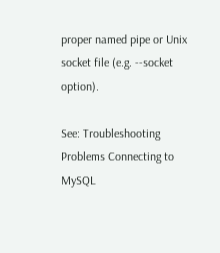proper named pipe or Unix socket file (e.g. --socket option).

See: Troubleshooting Problems Connecting to MySQL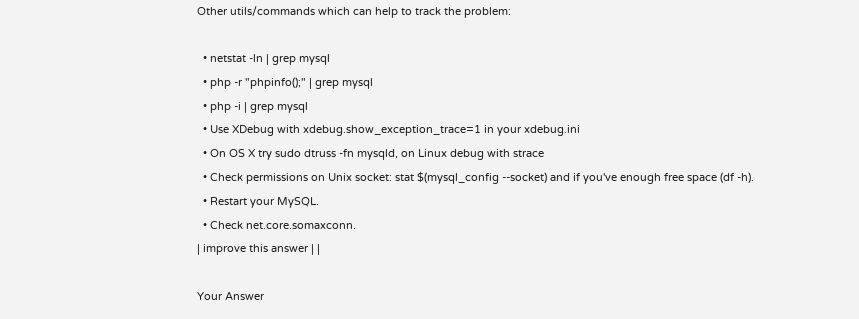Other utils/commands which can help to track the problem:

  • netstat -ln | grep mysql
  • php -r "phpinfo();" | grep mysql
  • php -i | grep mysql
  • Use XDebug with xdebug.show_exception_trace=1 in your xdebug.ini
  • On OS X try sudo dtruss -fn mysqld, on Linux debug with strace
  • Check permissions on Unix socket: stat $(mysql_config --socket) and if you've enough free space (df -h).
  • Restart your MySQL.
  • Check net.core.somaxconn.
| improve this answer | |

Your Answer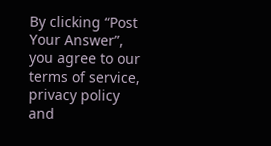By clicking “Post Your Answer”, you agree to our terms of service, privacy policy and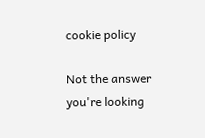cookie policy

Not the answer you're looking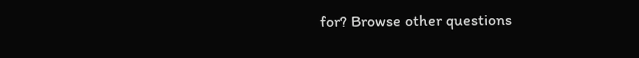for? Browse other questions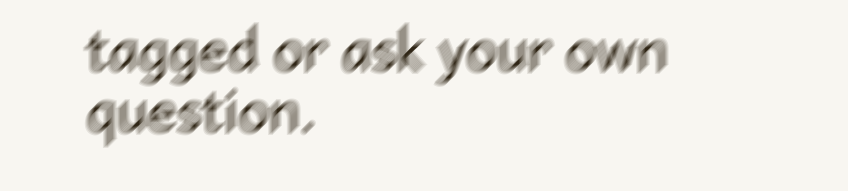tagged or ask your own question.